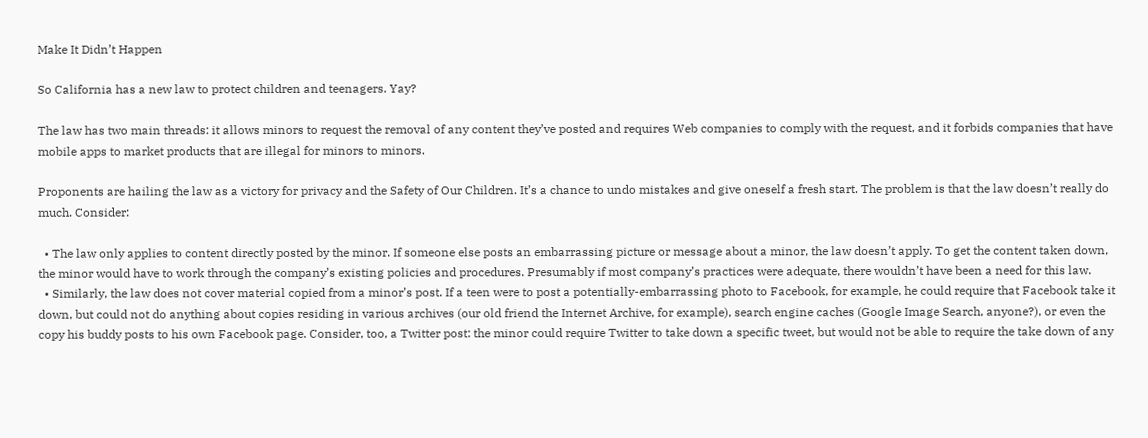Make It Didn’t Happen

So California has a new law to protect children and teenagers. Yay?

The law has two main threads: it allows minors to request the removal of any content they’ve posted and requires Web companies to comply with the request, and it forbids companies that have mobile apps to market products that are illegal for minors to minors.

Proponents are hailing the law as a victory for privacy and the Safety of Our Children. It’s a chance to undo mistakes and give oneself a fresh start. The problem is that the law doesn’t really do much. Consider:

  • The law only applies to content directly posted by the minor. If someone else posts an embarrassing picture or message about a minor, the law doesn’t apply. To get the content taken down, the minor would have to work through the company’s existing policies and procedures. Presumably if most company’s practices were adequate, there wouldn’t have been a need for this law.
  • Similarly, the law does not cover material copied from a minor’s post. If a teen were to post a potentially-embarrassing photo to Facebook, for example, he could require that Facebook take it down, but could not do anything about copies residing in various archives (our old friend the Internet Archive, for example), search engine caches (Google Image Search, anyone?), or even the copy his buddy posts to his own Facebook page. Consider, too, a Twitter post: the minor could require Twitter to take down a specific tweet, but would not be able to require the take down of any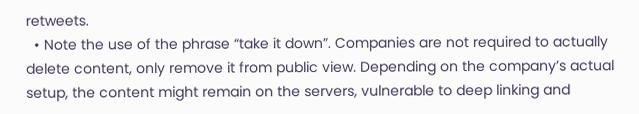retweets.
  • Note the use of the phrase “take it down”. Companies are not required to actually delete content, only remove it from public view. Depending on the company’s actual setup, the content might remain on the servers, vulnerable to deep linking and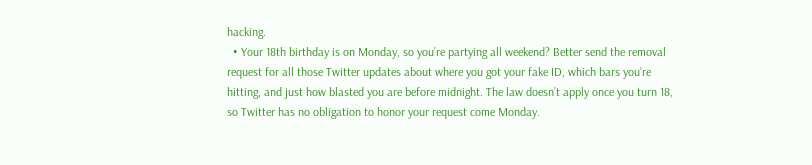hacking.
  • Your 18th birthday is on Monday, so you’re partying all weekend? Better send the removal request for all those Twitter updates about where you got your fake ID, which bars you’re hitting, and just how blasted you are before midnight. The law doesn’t apply once you turn 18, so Twitter has no obligation to honor your request come Monday.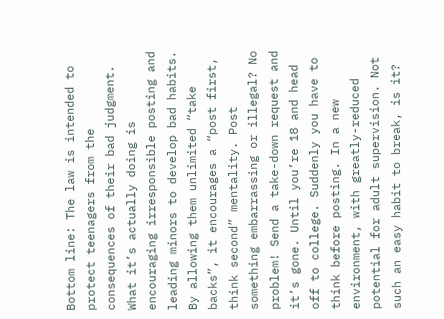Bottom line: The law is intended to protect teenagers from the consequences of their bad judgment. What it’s actually doing is encouraging irresponsible posting and leading minors to develop bad habits. By allowing them unlimited “take backs”, it encourages a “post first, think second” mentality. Post something embarrassing or illegal? No problem! Send a take-down request and it’s gone. Until you’re 18 and head off to college. Suddenly you have to think before posting. In a new environment, with greatly-reduced potential for adult supervision. Not such an easy habit to break, is it?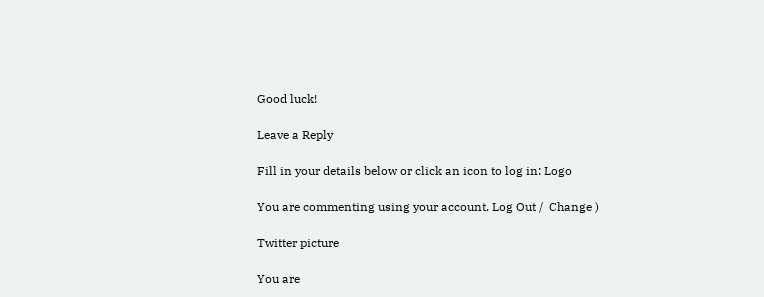Good luck!

Leave a Reply

Fill in your details below or click an icon to log in: Logo

You are commenting using your account. Log Out /  Change )

Twitter picture

You are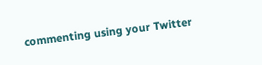commenting using your Twitter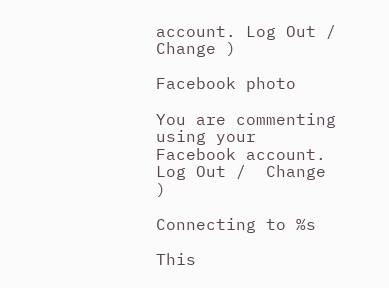account. Log Out /  Change )

Facebook photo

You are commenting using your Facebook account. Log Out /  Change )

Connecting to %s

This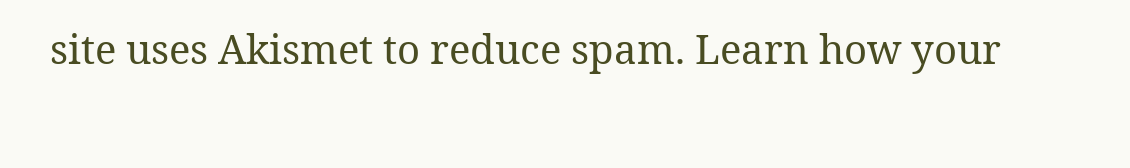site uses Akismet to reduce spam. Learn how your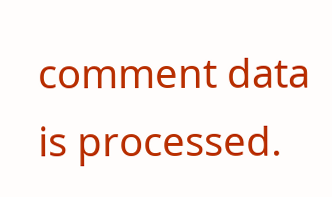comment data is processed.